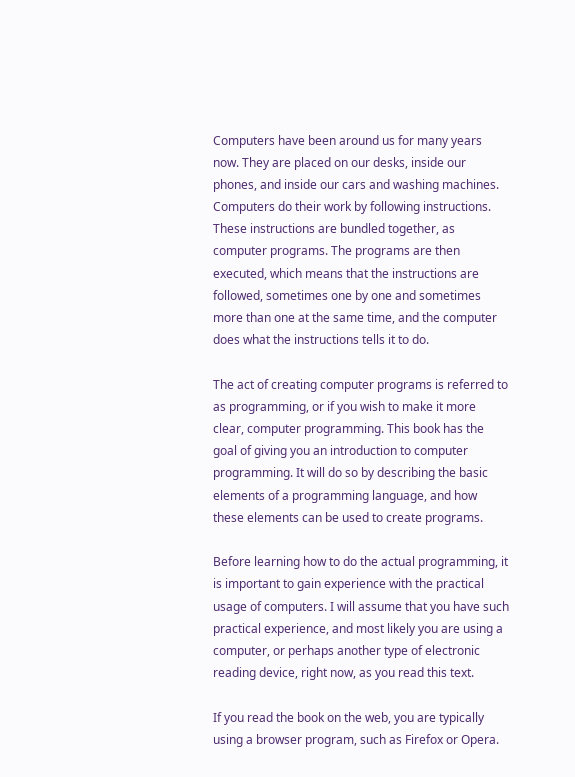Computers have been around us for many years now. They are placed on our desks, inside our phones, and inside our cars and washing machines. Computers do their work by following instructions. These instructions are bundled together, as computer programs. The programs are then executed, which means that the instructions are followed, sometimes one by one and sometimes more than one at the same time, and the computer does what the instructions tells it to do.

The act of creating computer programs is referred to as programming, or if you wish to make it more clear, computer programming. This book has the goal of giving you an introduction to computer programming. It will do so by describing the basic elements of a programming language, and how these elements can be used to create programs.

Before learning how to do the actual programming, it is important to gain experience with the practical usage of computers. I will assume that you have such practical experience, and most likely you are using a computer, or perhaps another type of electronic reading device, right now, as you read this text.

If you read the book on the web, you are typically using a browser program, such as Firefox or Opera.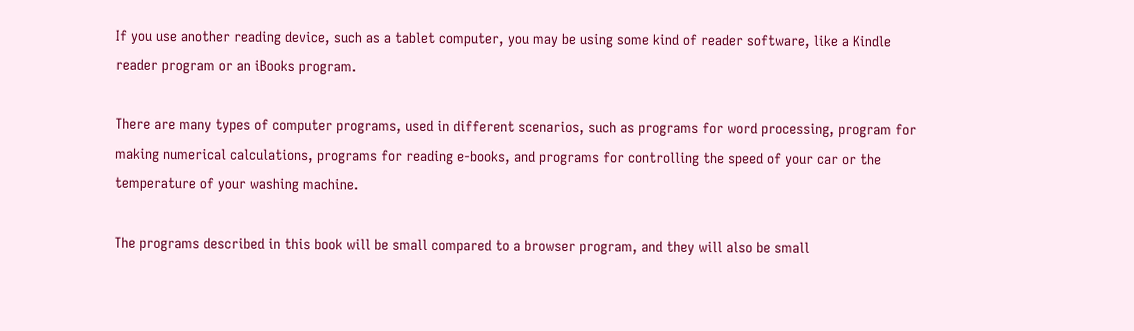If you use another reading device, such as a tablet computer, you may be using some kind of reader software, like a Kindle reader program or an iBooks program.

There are many types of computer programs, used in different scenarios, such as programs for word processing, program for making numerical calculations, programs for reading e-books, and programs for controlling the speed of your car or the temperature of your washing machine.

The programs described in this book will be small compared to a browser program, and they will also be small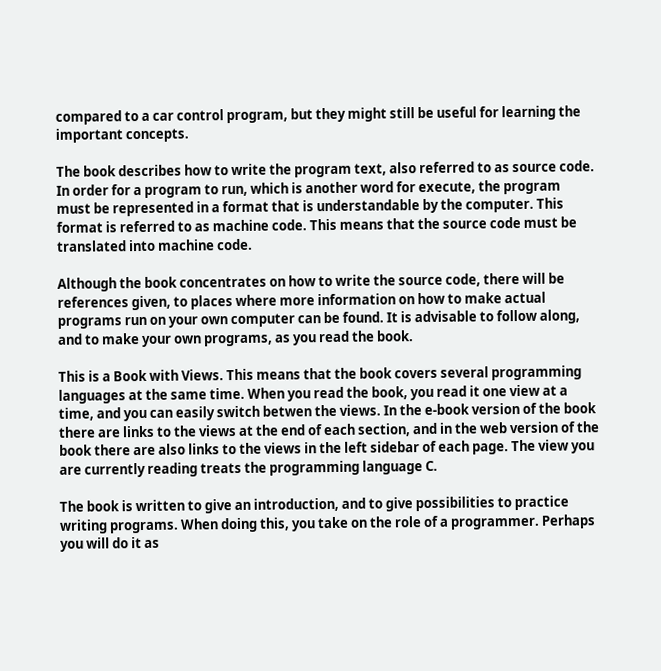compared to a car control program, but they might still be useful for learning the important concepts.

The book describes how to write the program text, also referred to as source code. In order for a program to run, which is another word for execute, the program must be represented in a format that is understandable by the computer. This format is referred to as machine code. This means that the source code must be translated into machine code.

Although the book concentrates on how to write the source code, there will be references given, to places where more information on how to make actual programs run on your own computer can be found. It is advisable to follow along, and to make your own programs, as you read the book.

This is a Book with Views. This means that the book covers several programming languages at the same time. When you read the book, you read it one view at a time, and you can easily switch betwen the views. In the e-book version of the book there are links to the views at the end of each section, and in the web version of the book there are also links to the views in the left sidebar of each page. The view you are currently reading treats the programming language C.

The book is written to give an introduction, and to give possibilities to practice writing programs. When doing this, you take on the role of a programmer. Perhaps you will do it as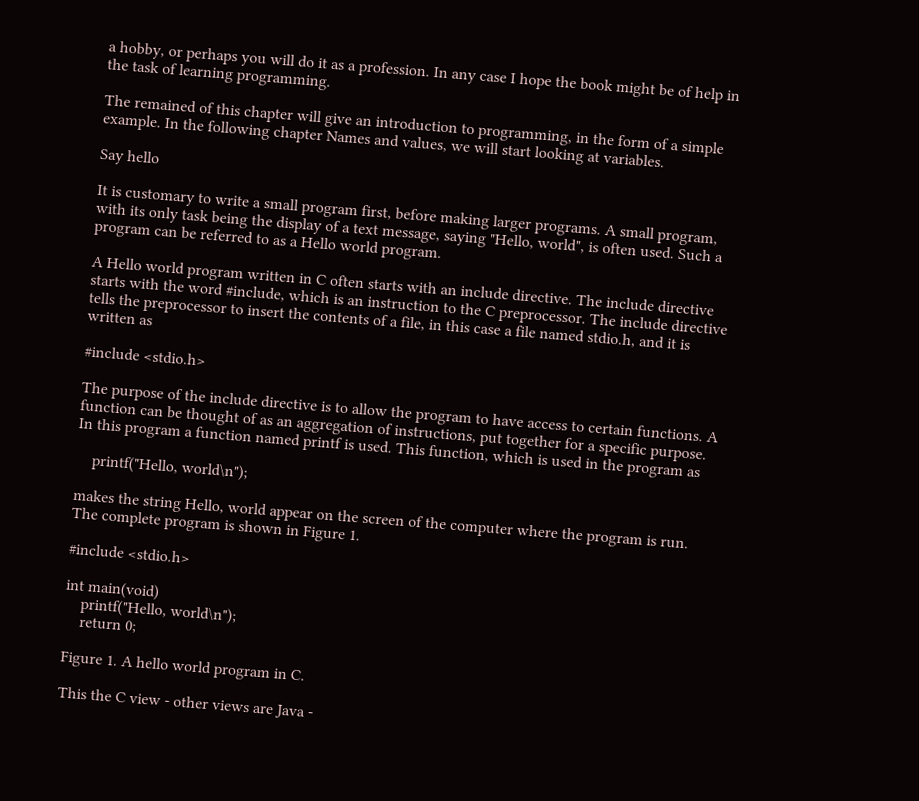a hobby, or perhaps you will do it as a profession. In any case I hope the book might be of help in the task of learning programming.

The remained of this chapter will give an introduction to programming, in the form of a simple example. In the following chapter Names and values, we will start looking at variables.

Say hello

It is customary to write a small program first, before making larger programs. A small program, with its only task being the display of a text message, saying "Hello, world", is often used. Such a program can be referred to as a Hello world program.

A Hello world program written in C often starts with an include directive. The include directive starts with the word #include, which is an instruction to the C preprocessor. The include directive tells the preprocessor to insert the contents of a file, in this case a file named stdio.h, and it is written as

#include <stdio.h>

The purpose of the include directive is to allow the program to have access to certain functions. A function can be thought of as an aggregation of instructions, put together for a specific purpose. In this program a function named printf is used. This function, which is used in the program as

    printf("Hello, world\n");

makes the string Hello, world appear on the screen of the computer where the program is run. The complete program is shown in Figure 1.

#include <stdio.h>

int main(void)
    printf("Hello, world\n");
    return 0;

Figure 1. A hello world program in C.

This the C view - other views are Java -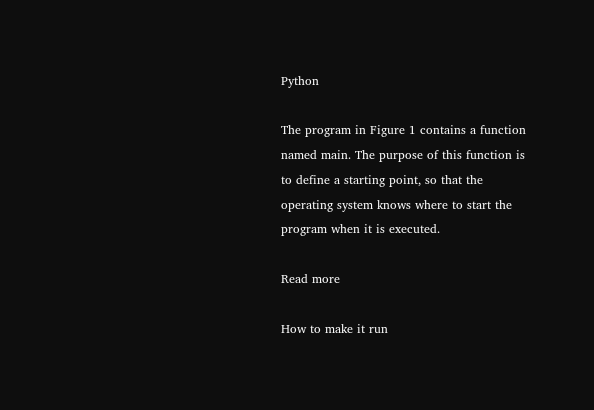Python

The program in Figure 1 contains a function named main. The purpose of this function is to define a starting point, so that the operating system knows where to start the program when it is executed.

Read more

How to make it run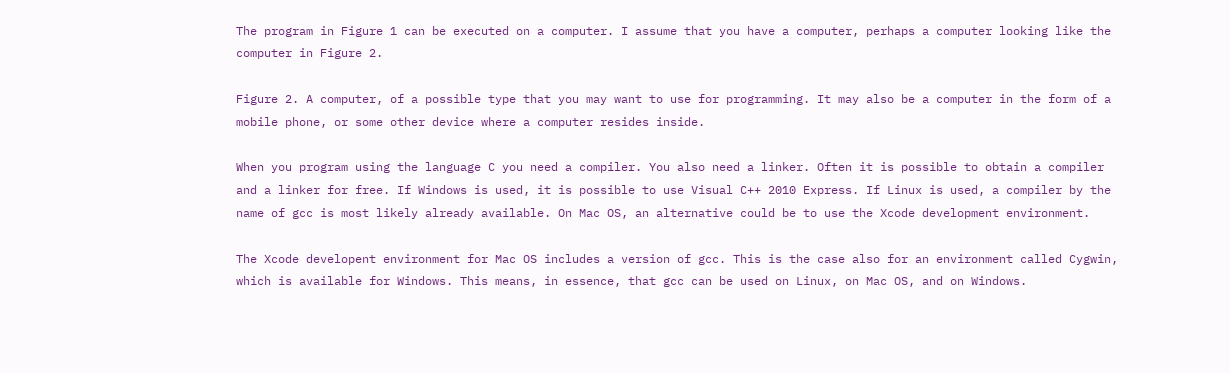The program in Figure 1 can be executed on a computer. I assume that you have a computer, perhaps a computer looking like the computer in Figure 2.

Figure 2. A computer, of a possible type that you may want to use for programming. It may also be a computer in the form of a mobile phone, or some other device where a computer resides inside.

When you program using the language C you need a compiler. You also need a linker. Often it is possible to obtain a compiler and a linker for free. If Windows is used, it is possible to use Visual C++ 2010 Express. If Linux is used, a compiler by the name of gcc is most likely already available. On Mac OS, an alternative could be to use the Xcode development environment.

The Xcode developent environment for Mac OS includes a version of gcc. This is the case also for an environment called Cygwin, which is available for Windows. This means, in essence, that gcc can be used on Linux, on Mac OS, and on Windows.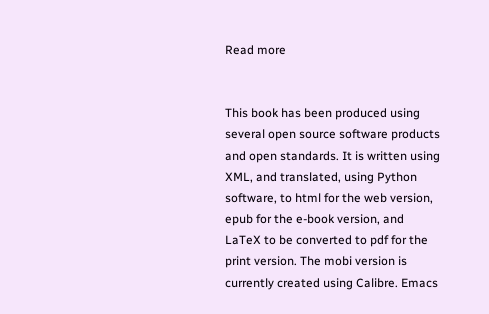Read more


This book has been produced using several open source software products and open standards. It is written using XML, and translated, using Python software, to html for the web version, epub for the e-book version, and LaTeX to be converted to pdf for the print version. The mobi version is currently created using Calibre. Emacs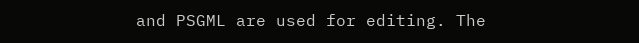and PSGML are used for editing. The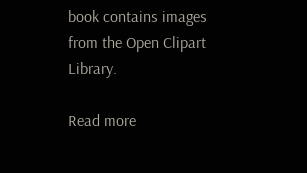book contains images from the Open Clipart Library.

Read more